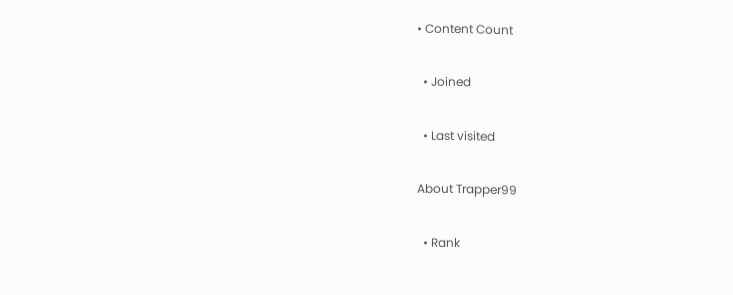• Content Count

  • Joined

  • Last visited

About Trapper99

  • Rank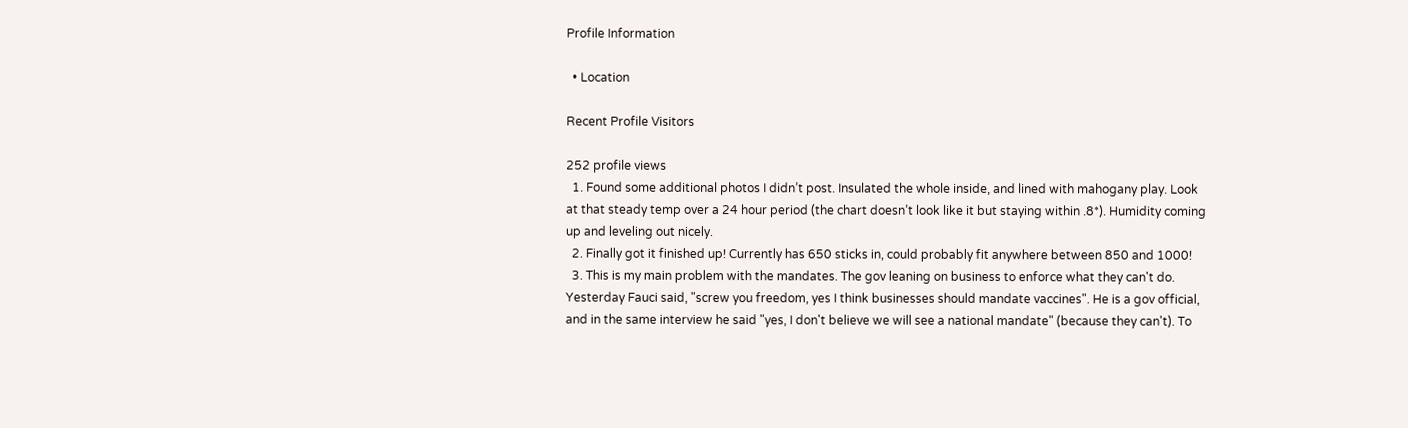Profile Information

  • Location

Recent Profile Visitors

252 profile views
  1. Found some additional photos I didn’t post. Insulated the whole inside, and lined with mahogany play. Look at that steady temp over a 24 hour period (the chart doesn’t look like it but staying within .8*). Humidity coming up and leveling out nicely.
  2. Finally got it finished up! Currently has 650 sticks in, could probably fit anywhere between 850 and 1000!
  3. This is my main problem with the mandates. The gov leaning on business to enforce what they can't do. Yesterday Fauci said, "screw you freedom, yes I think businesses should mandate vaccines". He is a gov official, and in the same interview he said "yes, I don't believe we will see a national mandate" (because they can't). To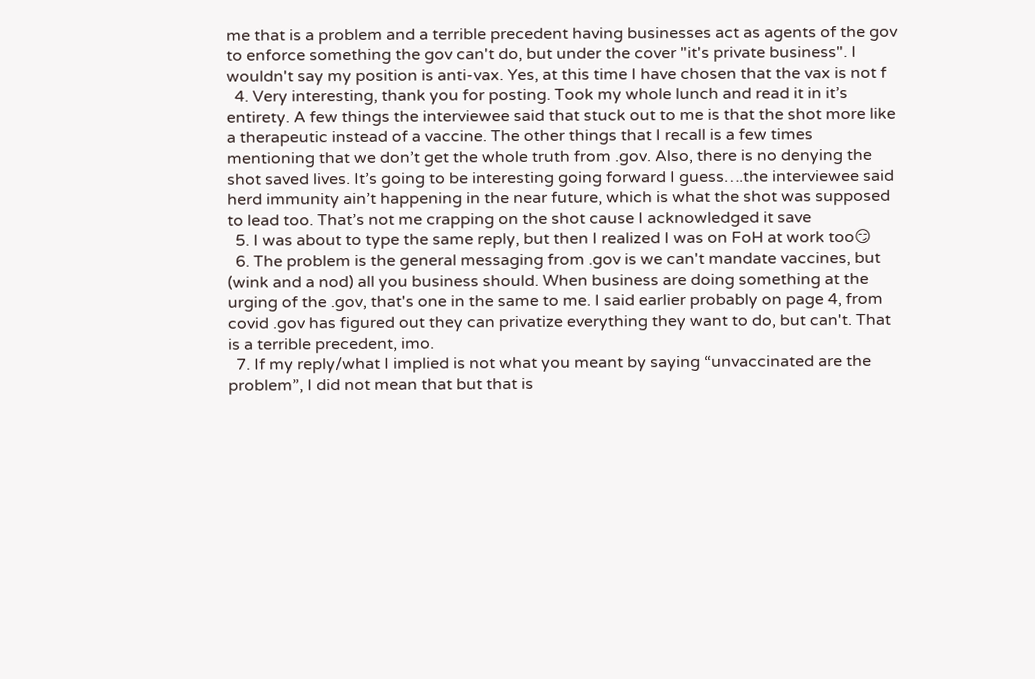me that is a problem and a terrible precedent having businesses act as agents of the gov to enforce something the gov can't do, but under the cover "it's private business". I wouldn't say my position is anti-vax. Yes, at this time I have chosen that the vax is not f
  4. Very interesting, thank you for posting. Took my whole lunch and read it in it’s entirety. A few things the interviewee said that stuck out to me is that the shot more like a therapeutic instead of a vaccine. The other things that I recall is a few times mentioning that we don’t get the whole truth from .gov. Also, there is no denying the shot saved lives. It’s going to be interesting going forward I guess….the interviewee said herd immunity ain’t happening in the near future, which is what the shot was supposed to lead too. That’s not me crapping on the shot cause I acknowledged it save
  5. I was about to type the same reply, but then I realized I was on FoH at work too😏
  6. The problem is the general messaging from .gov is we can't mandate vaccines, but (wink and a nod) all you business should. When business are doing something at the urging of the .gov, that's one in the same to me. I said earlier probably on page 4, from covid .gov has figured out they can privatize everything they want to do, but can't. That is a terrible precedent, imo.
  7. If my reply/what I implied is not what you meant by saying “unvaccinated are the problem”, I did not mean that but that is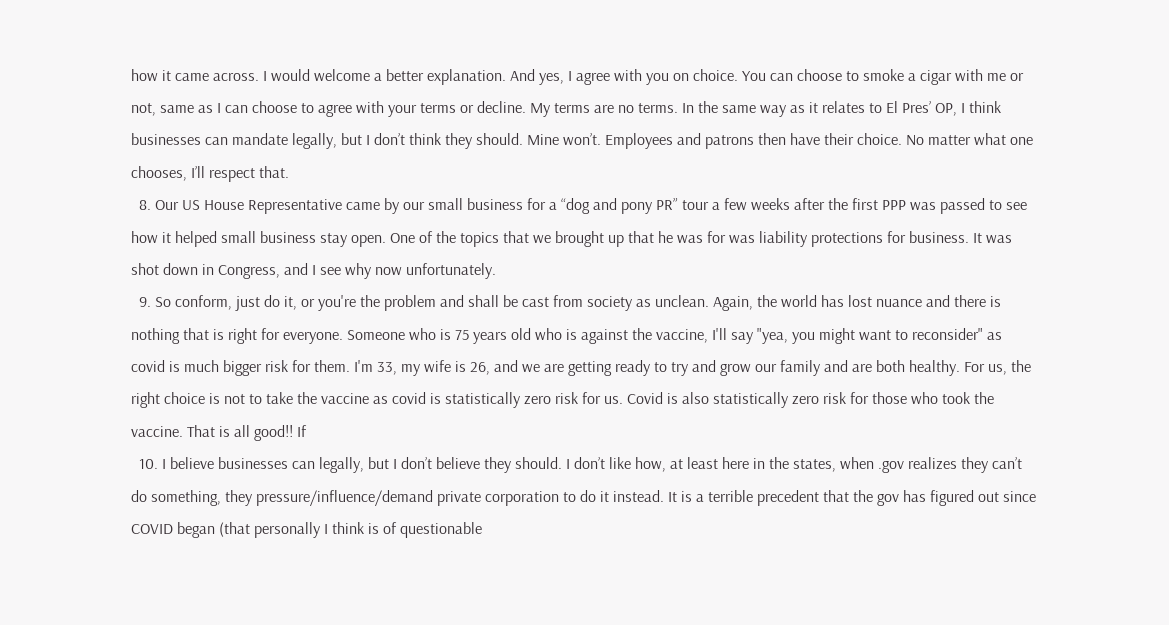how it came across. I would welcome a better explanation. And yes, I agree with you on choice. You can choose to smoke a cigar with me or not, same as I can choose to agree with your terms or decline. My terms are no terms. In the same way as it relates to El Pres’ OP, I think businesses can mandate legally, but I don’t think they should. Mine won’t. Employees and patrons then have their choice. No matter what one chooses, I’ll respect that.
  8. Our US House Representative came by our small business for a “dog and pony PR” tour a few weeks after the first PPP was passed to see how it helped small business stay open. One of the topics that we brought up that he was for was liability protections for business. It was shot down in Congress, and I see why now unfortunately.
  9. So conform, just do it, or you're the problem and shall be cast from society as unclean. Again, the world has lost nuance and there is nothing that is right for everyone. Someone who is 75 years old who is against the vaccine, I'll say "yea, you might want to reconsider" as covid is much bigger risk for them. I'm 33, my wife is 26, and we are getting ready to try and grow our family and are both healthy. For us, the right choice is not to take the vaccine as covid is statistically zero risk for us. Covid is also statistically zero risk for those who took the vaccine. That is all good!! If
  10. I believe businesses can legally, but I don’t believe they should. I don’t like how, at least here in the states, when .gov realizes they can’t do something, they pressure/influence/demand private corporation to do it instead. It is a terrible precedent that the gov has figured out since COVID began (that personally I think is of questionable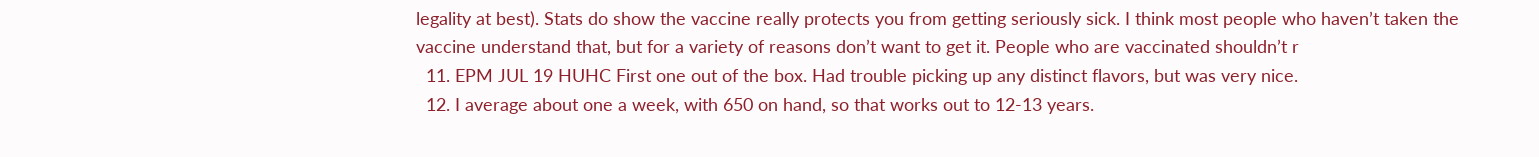legality at best). Stats do show the vaccine really protects you from getting seriously sick. I think most people who haven’t taken the vaccine understand that, but for a variety of reasons don’t want to get it. People who are vaccinated shouldn’t r
  11. EPM JUL 19 HUHC First one out of the box. Had trouble picking up any distinct flavors, but was very nice.
  12. I average about one a week, with 650 on hand, so that works out to 12-13 years.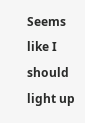Seems like I should light up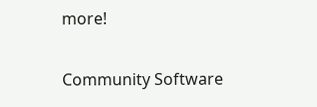more!

Community Software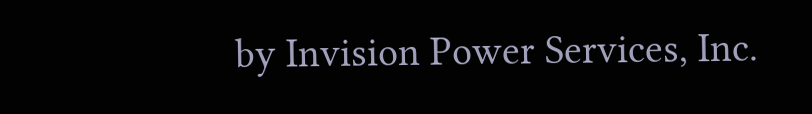by Invision Power Services, Inc.